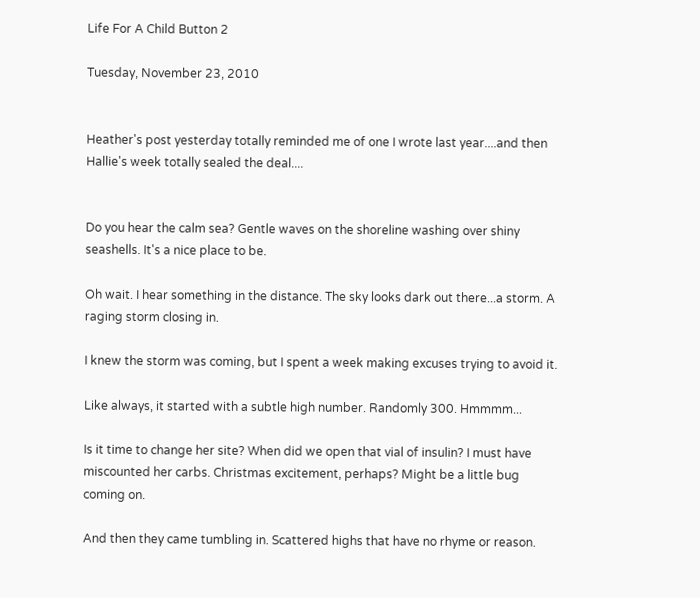Life For A Child Button 2

Tuesday, November 23, 2010


Heather's post yesterday totally reminded me of one I wrote last year....and then Hallie's week totally sealed the deal....


Do you hear the calm sea? Gentle waves on the shoreline washing over shiny seashells. It's a nice place to be.

Oh wait. I hear something in the distance. The sky looks dark out there...a storm. A raging storm closing in.

I knew the storm was coming, but I spent a week making excuses trying to avoid it.

Like always, it started with a subtle high number. Randomly 300. Hmmmm...

Is it time to change her site? When did we open that vial of insulin? I must have miscounted her carbs. Christmas excitement, perhaps? Might be a little bug coming on.

And then they came tumbling in. Scattered highs that have no rhyme or reason.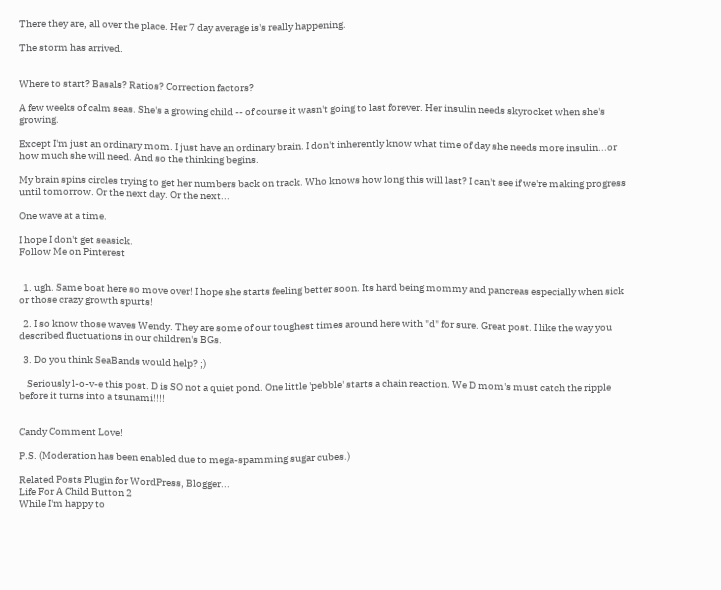There they are, all over the place. Her 7 day average is's really happening.

The storm has arrived.


Where to start? Basals? Ratios? Correction factors?

A few weeks of calm seas. She's a growing child -- of course it wasn't going to last forever. Her insulin needs skyrocket when she's growing.

Except I'm just an ordinary mom. I just have an ordinary brain. I don't inherently know what time of day she needs more insulin...or how much she will need. And so the thinking begins.

My brain spins circles trying to get her numbers back on track. Who knows how long this will last? I can't see if we're making progress until tomorrow. Or the next day. Or the next...

One wave at a time.

I hope I don't get seasick.
Follow Me on Pinterest


  1. ugh. Same boat here so move over! I hope she starts feeling better soon. Its hard being mommy and pancreas especially when sick or those crazy growth spurts!

  2. I so know those waves Wendy. They are some of our toughest times around here with "d" for sure. Great post. I like the way you described fluctuations in our children's BGs.

  3. Do you think SeaBands would help? ;)

    Seriously l-o-v-e this post. D is SO not a quiet pond. One little 'pebble' starts a chain reaction. We D mom's must catch the ripple before it turns into a tsunami!!!!


Candy Comment Love!

P.S. (Moderation has been enabled due to mega-spamming sugar cubes.)

Related Posts Plugin for WordPress, Blogger...
Life For A Child Button 2
While I'm happy to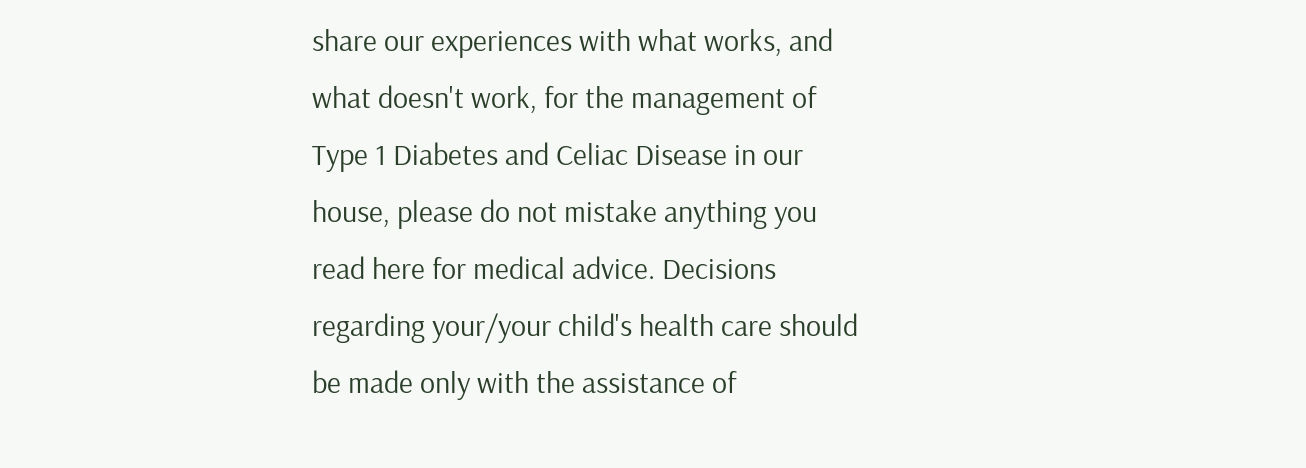share our experiences with what works, and what doesn't work, for the management of Type 1 Diabetes and Celiac Disease in our house, please do not mistake anything you read here for medical advice. Decisions regarding your/your child's health care should be made only with the assistance of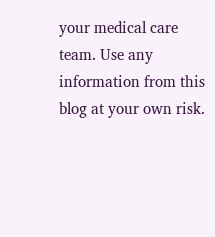your medical care team. Use any information from this blog at your own risk.